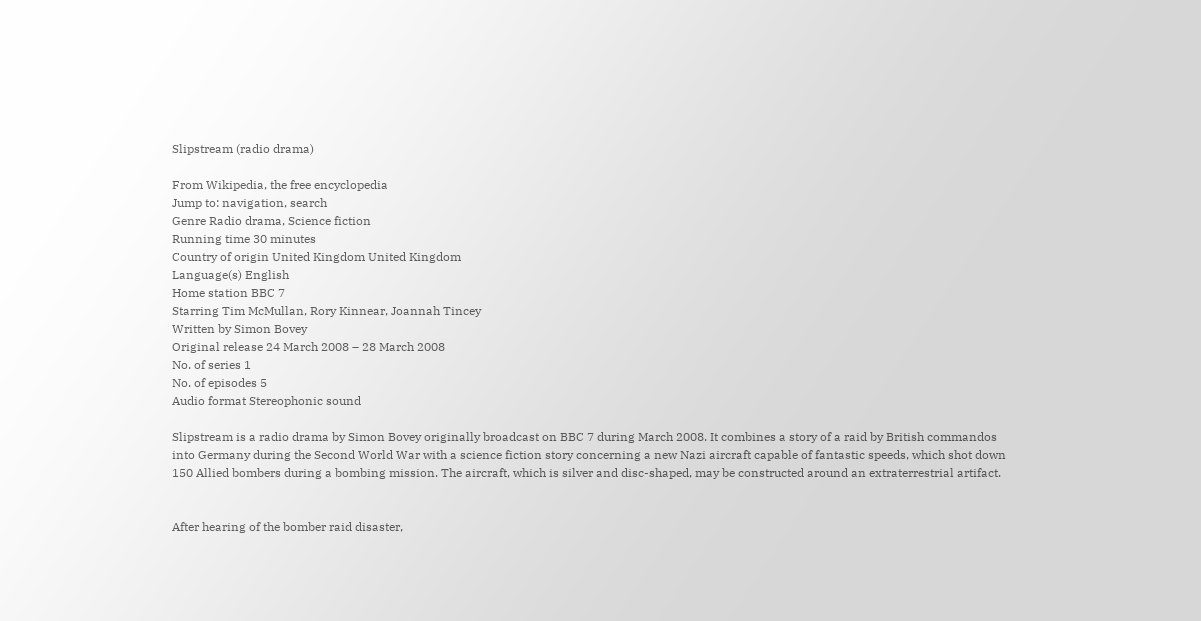Slipstream (radio drama)

From Wikipedia, the free encyclopedia
Jump to: navigation, search
Genre Radio drama, Science fiction
Running time 30 minutes
Country of origin United Kingdom United Kingdom
Language(s) English
Home station BBC 7
Starring Tim McMullan, Rory Kinnear, Joannah Tincey
Written by Simon Bovey
Original release 24 March 2008 – 28 March 2008
No. of series 1
No. of episodes 5
Audio format Stereophonic sound

Slipstream is a radio drama by Simon Bovey originally broadcast on BBC 7 during March 2008. It combines a story of a raid by British commandos into Germany during the Second World War with a science fiction story concerning a new Nazi aircraft capable of fantastic speeds, which shot down 150 Allied bombers during a bombing mission. The aircraft, which is silver and disc-shaped, may be constructed around an extraterrestrial artifact.


After hearing of the bomber raid disaster,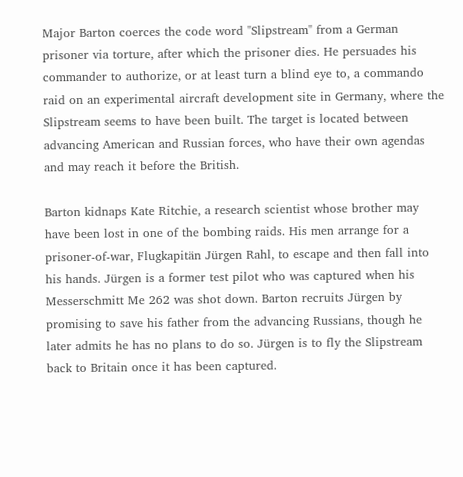Major Barton coerces the code word "Slipstream" from a German prisoner via torture, after which the prisoner dies. He persuades his commander to authorize, or at least turn a blind eye to, a commando raid on an experimental aircraft development site in Germany, where the Slipstream seems to have been built. The target is located between advancing American and Russian forces, who have their own agendas and may reach it before the British.

Barton kidnaps Kate Ritchie, a research scientist whose brother may have been lost in one of the bombing raids. His men arrange for a prisoner-of-war, Flugkapitän Jürgen Rahl, to escape and then fall into his hands. Jürgen is a former test pilot who was captured when his Messerschmitt Me 262 was shot down. Barton recruits Jürgen by promising to save his father from the advancing Russians, though he later admits he has no plans to do so. Jürgen is to fly the Slipstream back to Britain once it has been captured.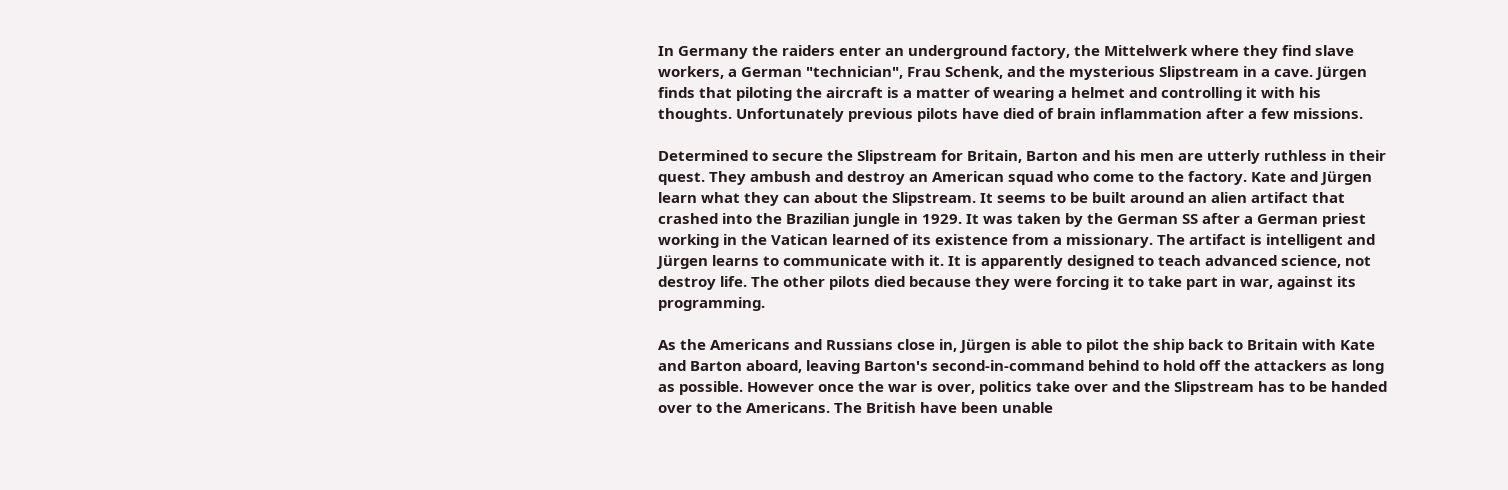In Germany the raiders enter an underground factory, the Mittelwerk where they find slave workers, a German "technician", Frau Schenk, and the mysterious Slipstream in a cave. Jürgen finds that piloting the aircraft is a matter of wearing a helmet and controlling it with his thoughts. Unfortunately previous pilots have died of brain inflammation after a few missions.

Determined to secure the Slipstream for Britain, Barton and his men are utterly ruthless in their quest. They ambush and destroy an American squad who come to the factory. Kate and Jürgen learn what they can about the Slipstream. It seems to be built around an alien artifact that crashed into the Brazilian jungle in 1929. It was taken by the German SS after a German priest working in the Vatican learned of its existence from a missionary. The artifact is intelligent and Jürgen learns to communicate with it. It is apparently designed to teach advanced science, not destroy life. The other pilots died because they were forcing it to take part in war, against its programming.

As the Americans and Russians close in, Jürgen is able to pilot the ship back to Britain with Kate and Barton aboard, leaving Barton's second-in-command behind to hold off the attackers as long as possible. However once the war is over, politics take over and the Slipstream has to be handed over to the Americans. The British have been unable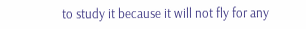to study it because it will not fly for any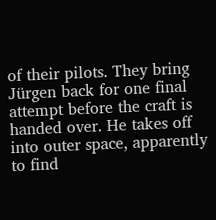of their pilots. They bring Jürgen back for one final attempt before the craft is handed over. He takes off into outer space, apparently to find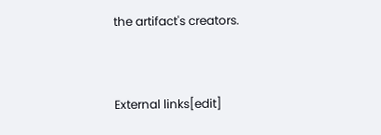the artifact's creators.


External links[edit]